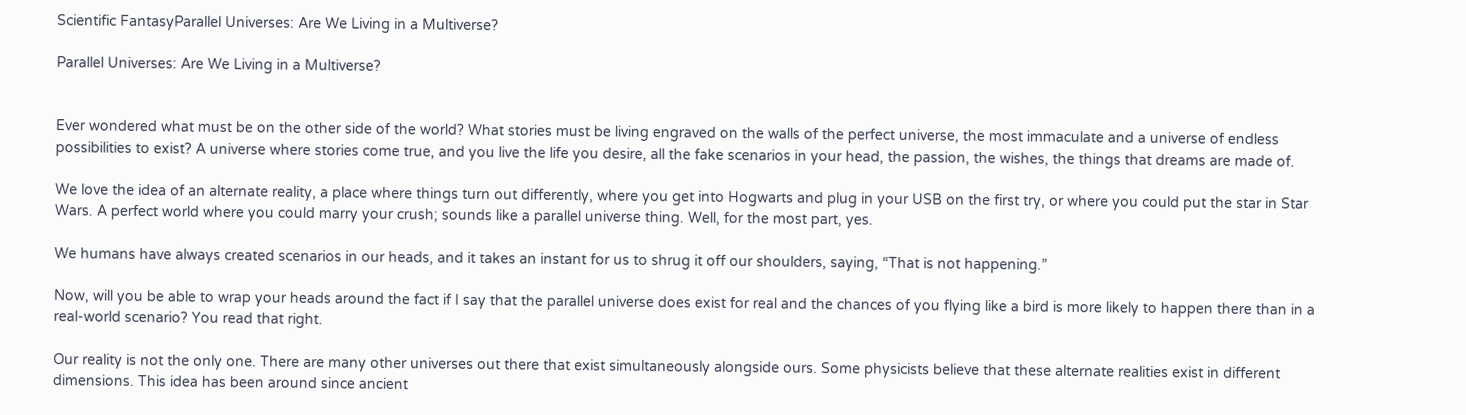Scientific FantasyParallel Universes: Are We Living in a Multiverse?

Parallel Universes: Are We Living in a Multiverse?


Ever wondered what must be on the other side of the world? What stories must be living engraved on the walls of the perfect universe, the most immaculate and a universe of endless possibilities to exist? A universe where stories come true, and you live the life you desire, all the fake scenarios in your head, the passion, the wishes, the things that dreams are made of.

We love the idea of an alternate reality, a place where things turn out differently, where you get into Hogwarts and plug in your USB on the first try, or where you could put the star in Star Wars. A perfect world where you could marry your crush; sounds like a parallel universe thing. Well, for the most part, yes.

We humans have always created scenarios in our heads, and it takes an instant for us to shrug it off our shoulders, saying, “That is not happening.”

Now, will you be able to wrap your heads around the fact if I say that the parallel universe does exist for real and the chances of you flying like a bird is more likely to happen there than in a real-world scenario? You read that right.

Our reality is not the only one. There are many other universes out there that exist simultaneously alongside ours. Some physicists believe that these alternate realities exist in different dimensions. This idea has been around since ancient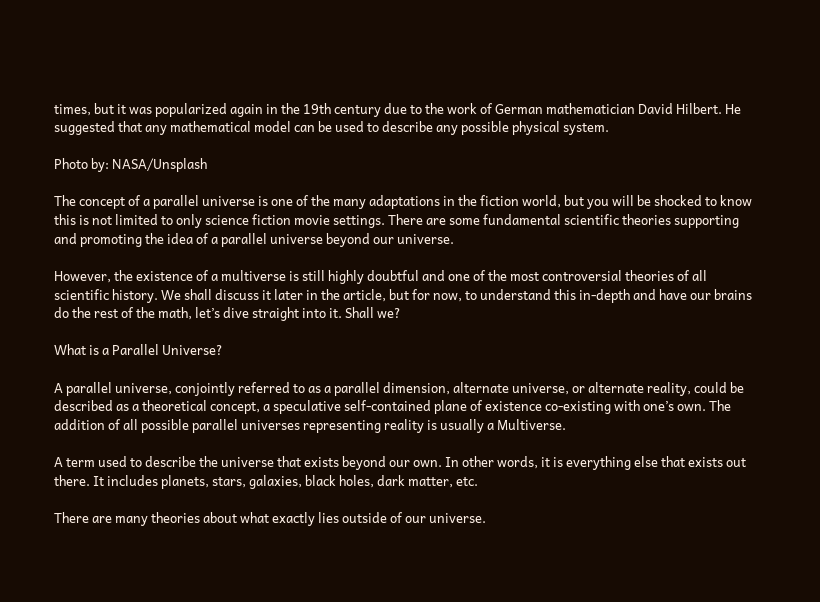times, but it was popularized again in the 19th century due to the work of German mathematician David Hilbert. He suggested that any mathematical model can be used to describe any possible physical system.

Photo by: NASA/Unsplash

The concept of a parallel universe is one of the many adaptations in the fiction world, but you will be shocked to know this is not limited to only science fiction movie settings. There are some fundamental scientific theories supporting and promoting the idea of a parallel universe beyond our universe.

However, the existence of a multiverse is still highly doubtful and one of the most controversial theories of all scientific history. We shall discuss it later in the article, but for now, to understand this in-depth and have our brains do the rest of the math, let’s dive straight into it. Shall we?

What is a Parallel Universe?

A parallel universe, conjointly referred to as a parallel dimension, alternate universe, or alternate reality, could be described as a theoretical concept, a speculative self-contained plane of existence co-existing with one’s own. The addition of all possible parallel universes representing reality is usually a Multiverse.

A term used to describe the universe that exists beyond our own. In other words, it is everything else that exists out there. It includes planets, stars, galaxies, black holes, dark matter, etc.

There are many theories about what exactly lies outside of our universe.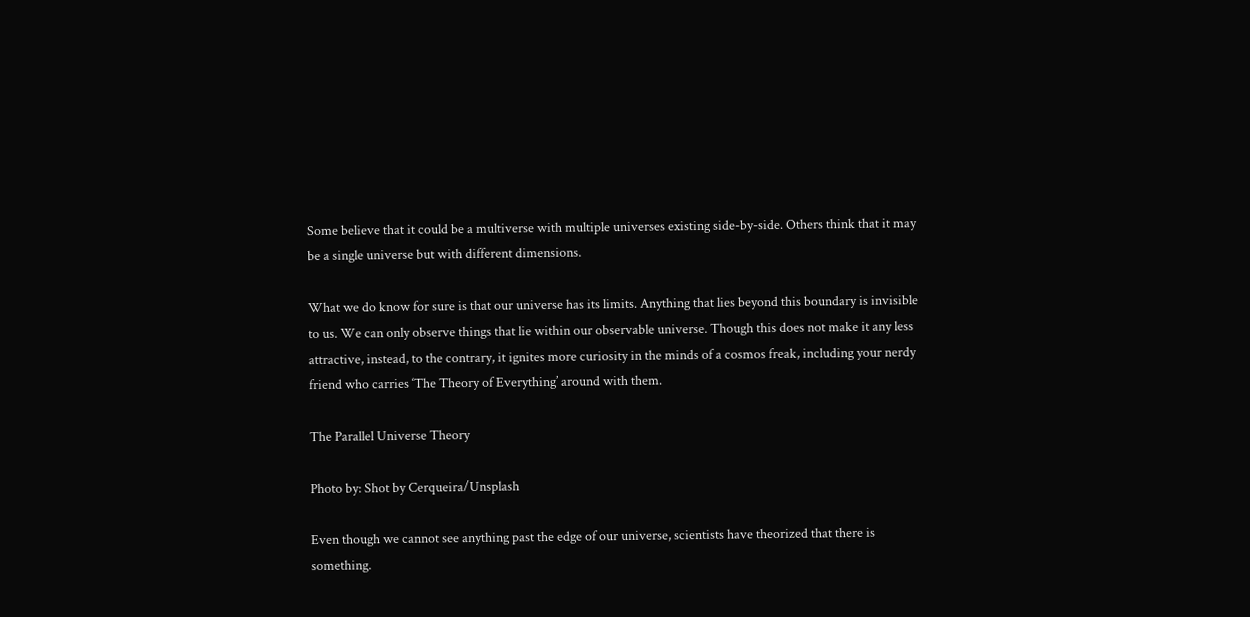Some believe that it could be a multiverse with multiple universes existing side-by-side. Others think that it may be a single universe but with different dimensions.

What we do know for sure is that our universe has its limits. Anything that lies beyond this boundary is invisible to us. We can only observe things that lie within our observable universe. Though this does not make it any less attractive, instead, to the contrary, it ignites more curiosity in the minds of a cosmos freak, including your nerdy friend who carries ‘The Theory of Everything’ around with them.

The Parallel Universe Theory

Photo by: Shot by Cerqueira/Unsplash

Even though we cannot see anything past the edge of our universe, scientists have theorized that there is something.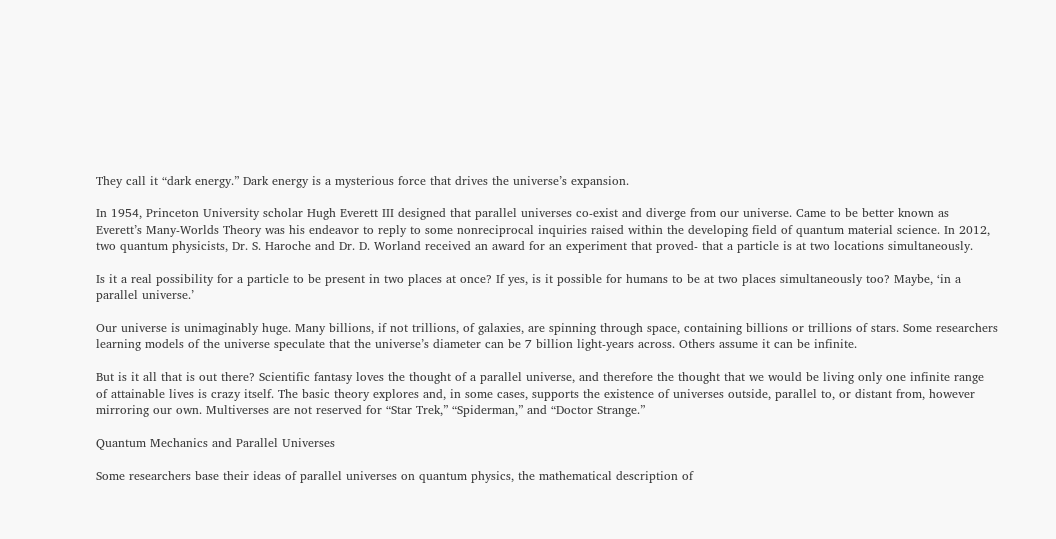They call it “dark energy.” Dark energy is a mysterious force that drives the universe’s expansion.

In 1954, Princeton University scholar Hugh Everett III designed that parallel universes co-exist and diverge from our universe. Came to be better known as Everett’s Many-Worlds Theory was his endeavor to reply to some nonreciprocal inquiries raised within the developing field of quantum material science. In 2012, two quantum physicists, Dr. S. Haroche and Dr. D. Worland received an award for an experiment that proved- that a particle is at two locations simultaneously.

Is it a real possibility for a particle to be present in two places at once? If yes, is it possible for humans to be at two places simultaneously too? Maybe, ‘in a parallel universe.’

Our universe is unimaginably huge. Many billions, if not trillions, of galaxies, are spinning through space, containing billions or trillions of stars. Some researchers learning models of the universe speculate that the universe’s diameter can be 7 billion light-years across. Others assume it can be infinite.

But is it all that is out there? Scientific fantasy loves the thought of a parallel universe, and therefore the thought that we would be living only one infinite range of attainable lives is crazy itself. The basic theory explores and, in some cases, supports the existence of universes outside, parallel to, or distant from, however mirroring our own. Multiverses are not reserved for “Star Trek,” “Spiderman,” and “Doctor Strange.”

Quantum Mechanics and Parallel Universes

Some researchers base their ideas of parallel universes on quantum physics, the mathematical description of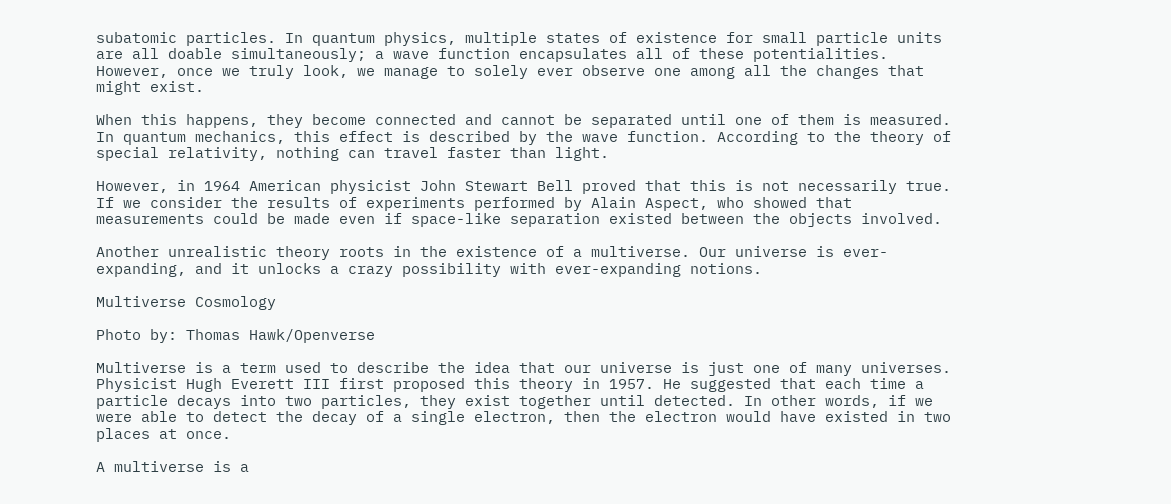subatomic particles. In quantum physics, multiple states of existence for small particle units are all doable simultaneously; a wave function encapsulates all of these potentialities. However, once we truly look, we manage to solely ever observe one among all the changes that might exist.

When this happens, they become connected and cannot be separated until one of them is measured. In quantum mechanics, this effect is described by the wave function. According to the theory of special relativity, nothing can travel faster than light.

However, in 1964 American physicist John Stewart Bell proved that this is not necessarily true. If we consider the results of experiments performed by Alain Aspect, who showed that measurements could be made even if space-like separation existed between the objects involved.

Another unrealistic theory roots in the existence of a multiverse. Our universe is ever-expanding, and it unlocks a crazy possibility with ever-expanding notions.

Multiverse Cosmology

Photo by: Thomas Hawk/Openverse

Multiverse is a term used to describe the idea that our universe is just one of many universes. Physicist Hugh Everett III first proposed this theory in 1957. He suggested that each time a particle decays into two particles, they exist together until detected. In other words, if we were able to detect the decay of a single electron, then the electron would have existed in two places at once.

A multiverse is a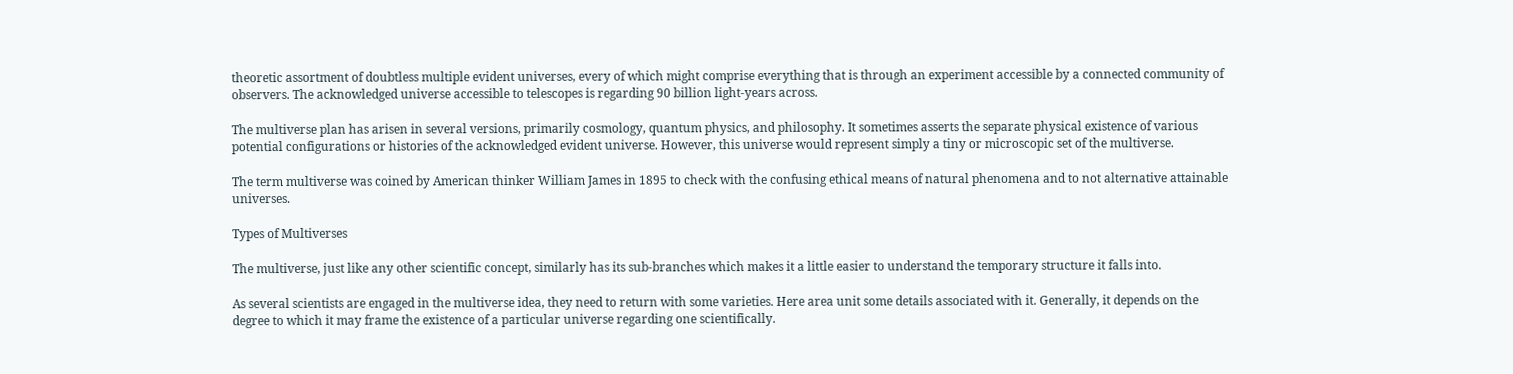theoretic assortment of doubtless multiple evident universes, every of which might comprise everything that is through an experiment accessible by a connected community of observers. The acknowledged universe accessible to telescopes is regarding 90 billion light-years across.

The multiverse plan has arisen in several versions, primarily cosmology, quantum physics, and philosophy. It sometimes asserts the separate physical existence of various potential configurations or histories of the acknowledged evident universe. However, this universe would represent simply a tiny or microscopic set of the multiverse.

The term multiverse was coined by American thinker William James in 1895 to check with the confusing ethical means of natural phenomena and to not alternative attainable universes.

Types of Multiverses

The multiverse, just like any other scientific concept, similarly has its sub-branches which makes it a little easier to understand the temporary structure it falls into.

As several scientists are engaged in the multiverse idea, they need to return with some varieties. Here area unit some details associated with it. Generally, it depends on the degree to which it may frame the existence of a particular universe regarding one scientifically.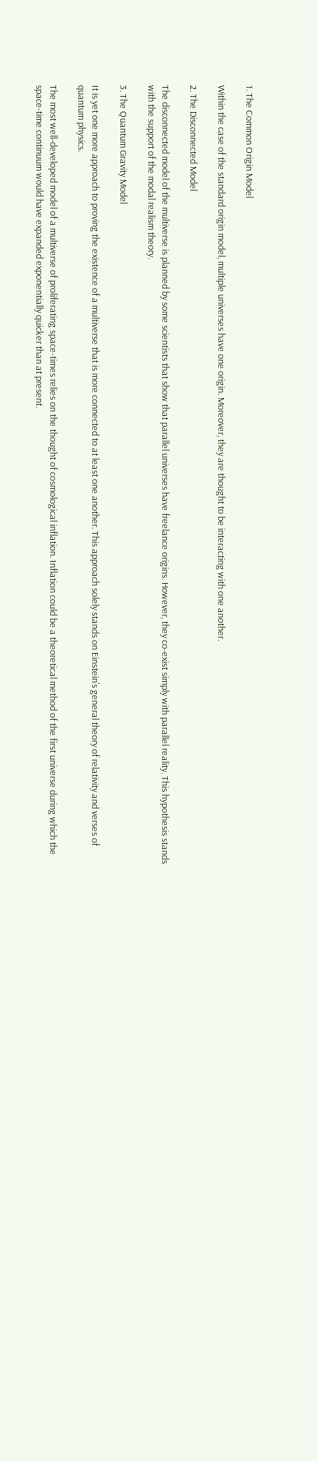1. The Common Origin Model

Within the case of the standard origin model, multiple universes have one origin. Moreover, they are thought to be interacting with one another.

2. The Disconnected Model

The disconnected model of the multiverse is planned by some scientists that show that parallel universes have freelance origins. However, they co-exist simply with parallel reality. This hypothesis stands with the support of the modal realism theory.

3. The Quantum Gravity Model

It is yet one more approach to proving the existence of a multiverse that is more connected to at least one another. This approach solely stands on Einstein’s general theory of relativity and verses of quantum physics.

The most well-developed model of a multiverse of proliferating space-times relies on the thought of cosmological inflation. Inflation could be a theoretical method of the first universe during which the space-time continuum would have expanded exponentially quicker than at present.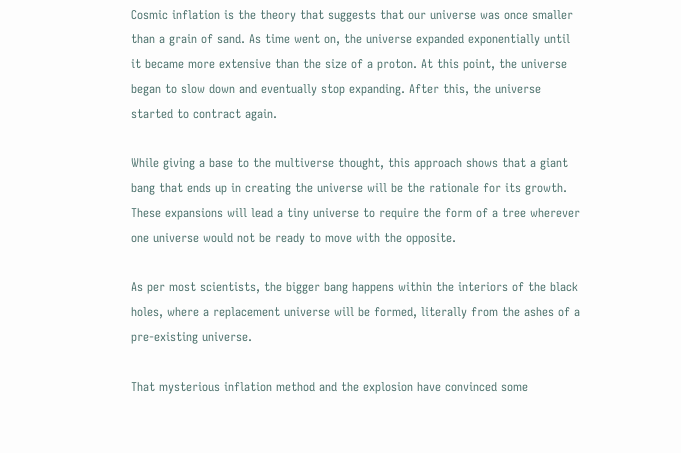Cosmic inflation is the theory that suggests that our universe was once smaller than a grain of sand. As time went on, the universe expanded exponentially until it became more extensive than the size of a proton. At this point, the universe began to slow down and eventually stop expanding. After this, the universe started to contract again.

While giving a base to the multiverse thought, this approach shows that a giant bang that ends up in creating the universe will be the rationale for its growth. These expansions will lead a tiny universe to require the form of a tree wherever one universe would not be ready to move with the opposite.

As per most scientists, the bigger bang happens within the interiors of the black holes, where a replacement universe will be formed, literally from the ashes of a pre-existing universe.

That mysterious inflation method and the explosion have convinced some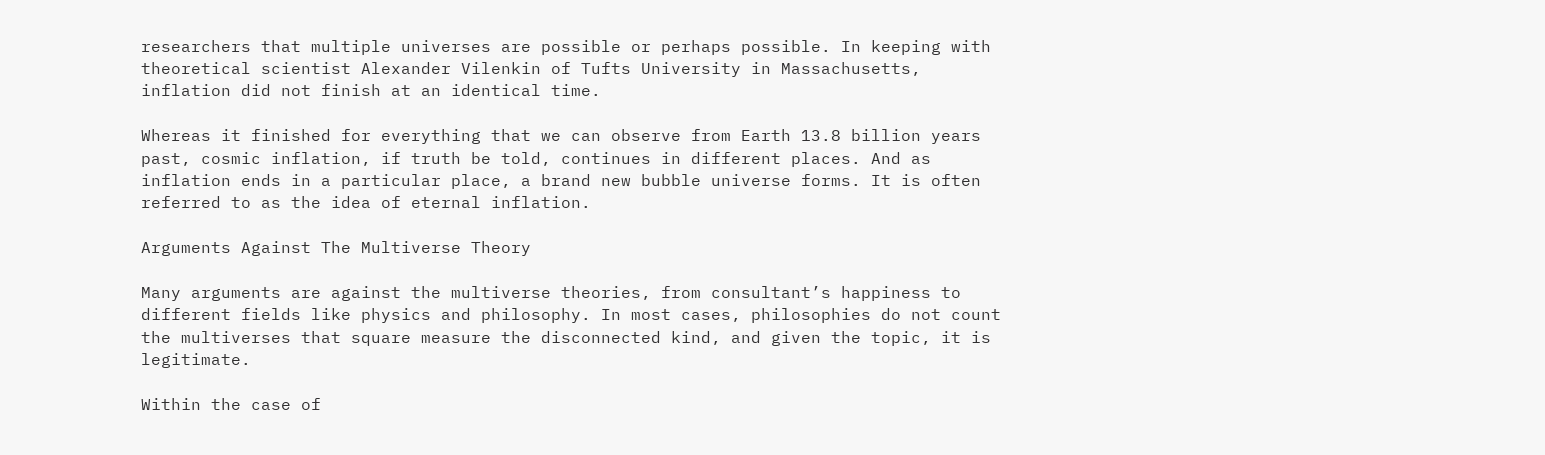researchers that multiple universes are possible or perhaps possible. In keeping with theoretical scientist Alexander Vilenkin of Tufts University in Massachusetts, inflation did not finish at an identical time.

Whereas it finished for everything that we can observe from Earth 13.8 billion years past, cosmic inflation, if truth be told, continues in different places. And as inflation ends in a particular place, a brand new bubble universe forms. It is often referred to as the idea of eternal inflation.

Arguments Against The Multiverse Theory

Many arguments are against the multiverse theories, from consultant’s happiness to different fields like physics and philosophy. In most cases, philosophies do not count the multiverses that square measure the disconnected kind, and given the topic, it is legitimate.

Within the case of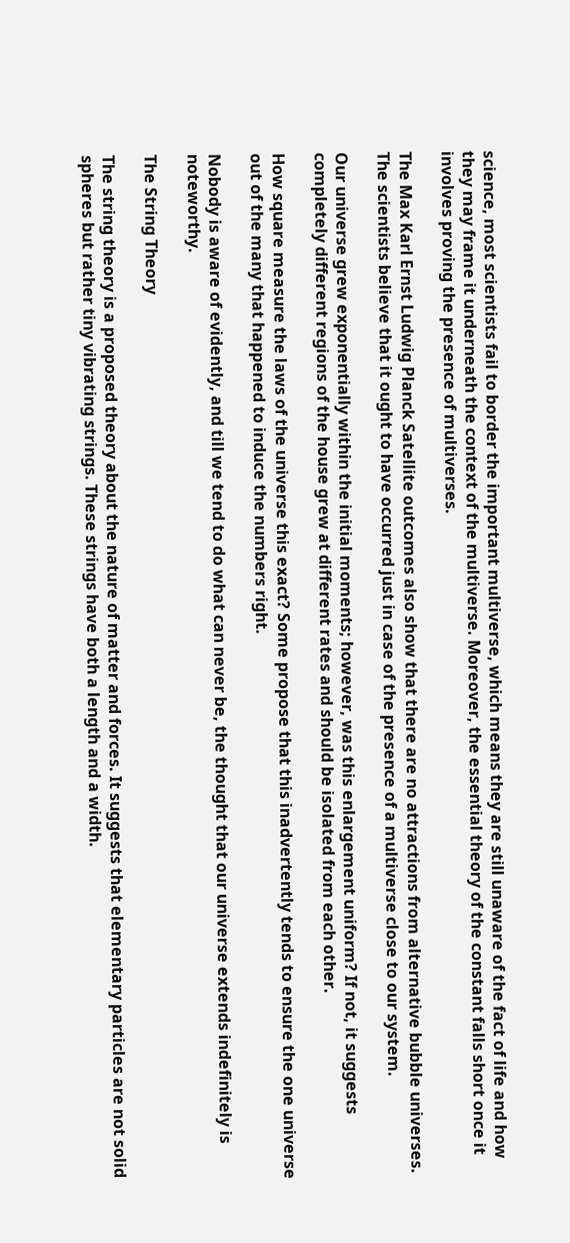science, most scientists fail to border the important multiverse, which means they are still unaware of the fact of life and how they may frame it underneath the context of the multiverse. Moreover, the essential theory of the constant falls short once it involves proving the presence of multiverses.

The Max Karl Ernst Ludwig Planck Satellite outcomes also show that there are no attractions from alternative bubble universes. The scientists believe that it ought to have occurred just in case of the presence of a multiverse close to our system.

Our universe grew exponentially within the initial moments; however, was this enlargement uniform? If not, it suggests completely different regions of the house grew at different rates and should be isolated from each other.

How square measure the laws of the universe this exact? Some propose that this inadvertently tends to ensure the one universe out of the many that happened to induce the numbers right.

Nobody is aware of evidently, and till we tend to do what can never be, the thought that our universe extends indefinitely is noteworthy.

The String Theory

The string theory is a proposed theory about the nature of matter and forces. It suggests that elementary particles are not solid spheres but rather tiny vibrating strings. These strings have both a length and a width.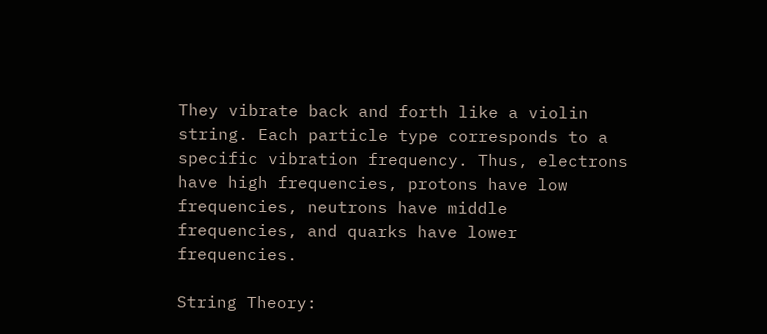They vibrate back and forth like a violin string. Each particle type corresponds to a specific vibration frequency. Thus, electrons have high frequencies, protons have low frequencies, neutrons have middle frequencies, and quarks have lower frequencies.

String Theory: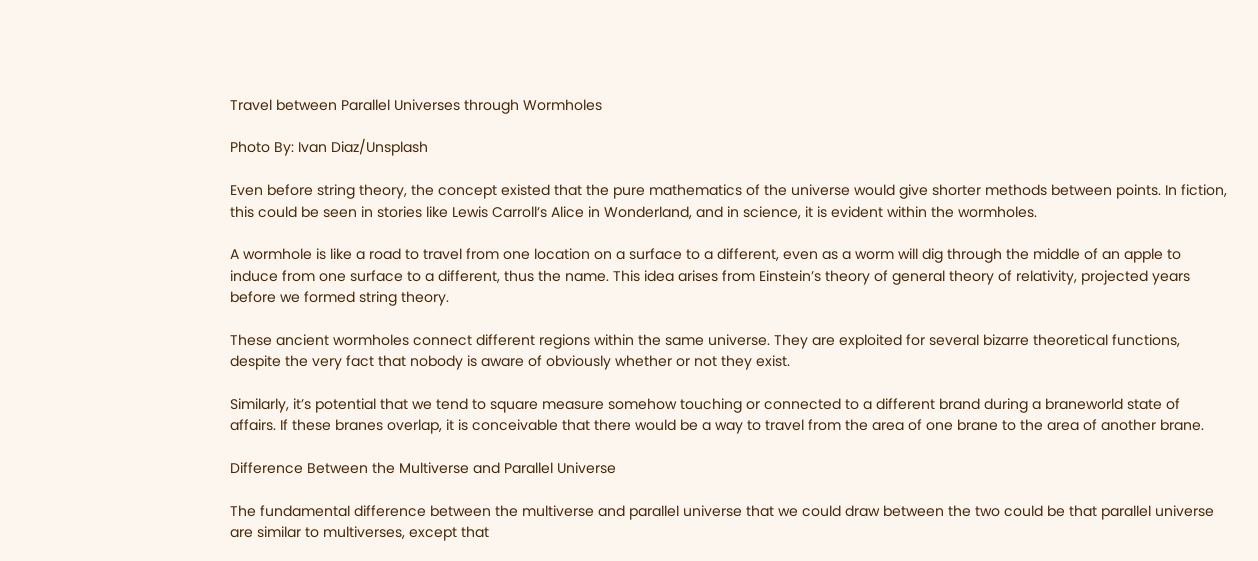Travel between Parallel Universes through Wormholes

Photo By: Ivan Diaz/Unsplash

Even before string theory, the concept existed that the pure mathematics of the universe would give shorter methods between points. In fiction, this could be seen in stories like Lewis Carroll’s Alice in Wonderland, and in science, it is evident within the wormholes.

A wormhole is like a road to travel from one location on a surface to a different, even as a worm will dig through the middle of an apple to induce from one surface to a different, thus the name. This idea arises from Einstein’s theory of general theory of relativity, projected years before we formed string theory.

These ancient wormholes connect different regions within the same universe. They are exploited for several bizarre theoretical functions, despite the very fact that nobody is aware of obviously whether or not they exist.

Similarly, it’s potential that we tend to square measure somehow touching or connected to a different brand during a braneworld state of affairs. If these branes overlap, it is conceivable that there would be a way to travel from the area of one brane to the area of another brane.

Difference Between the Multiverse and Parallel Universe

The fundamental difference between the multiverse and parallel universe that we could draw between the two could be that parallel universe are similar to multiverses, except that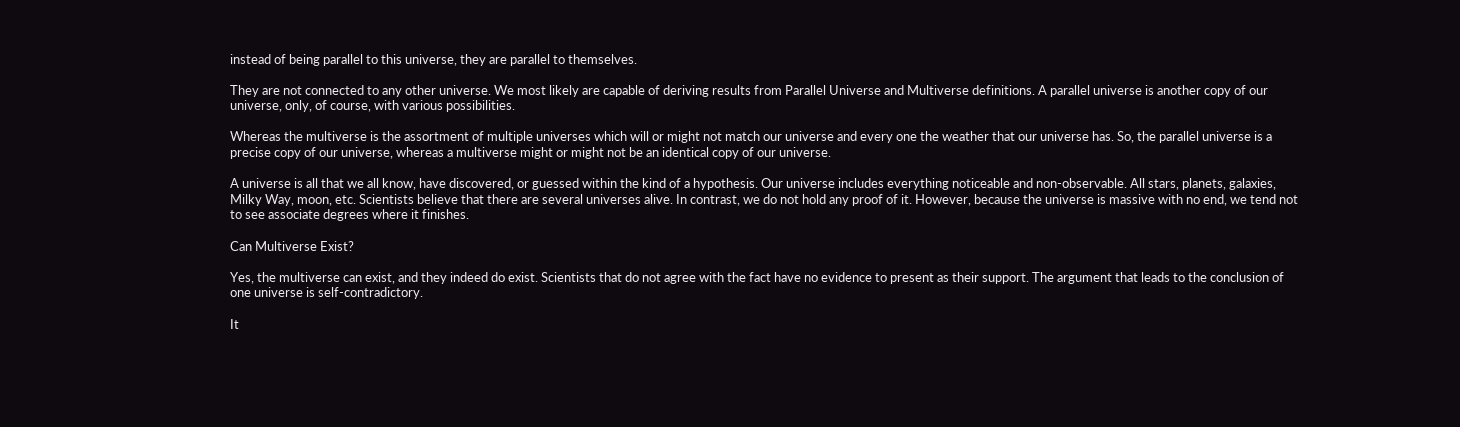instead of being parallel to this universe, they are parallel to themselves.

They are not connected to any other universe. We most likely are capable of deriving results from Parallel Universe and Multiverse definitions. A parallel universe is another copy of our universe, only, of course, with various possibilities.

Whereas the multiverse is the assortment of multiple universes which will or might not match our universe and every one the weather that our universe has. So, the parallel universe is a precise copy of our universe, whereas a multiverse might or might not be an identical copy of our universe.

A universe is all that we all know, have discovered, or guessed within the kind of a hypothesis. Our universe includes everything noticeable and non-observable. All stars, planets, galaxies, Milky Way, moon, etc. Scientists believe that there are several universes alive. In contrast, we do not hold any proof of it. However, because the universe is massive with no end, we tend not to see associate degrees where it finishes.

Can Multiverse Exist?

Yes, the multiverse can exist, and they indeed do exist. Scientists that do not agree with the fact have no evidence to present as their support. The argument that leads to the conclusion of one universe is self-contradictory.

It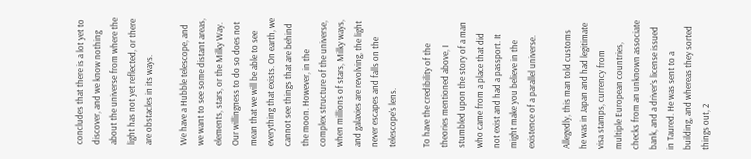concludes that there is a lot yet to discover, and we know nothing about the universe from where the light has not yet reflected, or there are obstacles in its ways.

We have a Hubble telescope, and we want to see some distant areas, elements, stars, or the Milky Way. Our willingness to do so does not mean that we will be able to see everything that exists. On earth, we cannot see things that are behind the moon. However, in the complex structure of the universe, when millions of stars, Milky ways, and galaxies are revolving, the light never escapes and falls on the telescope’s lens.

To have the credibility of the theories mentioned above, I stumbled upon the story of a man who came from a place that did not exist and had a passport. It might make you believe in the existence of a parallel universe.

Allegedly, this man told customs he was in Japan and had legitimate visa stamps, currency from multiple European countries, checks from an unknown associate bank, and a driver’s license issued in Taured. He was sent to a building, and whereas they sorted things out, 2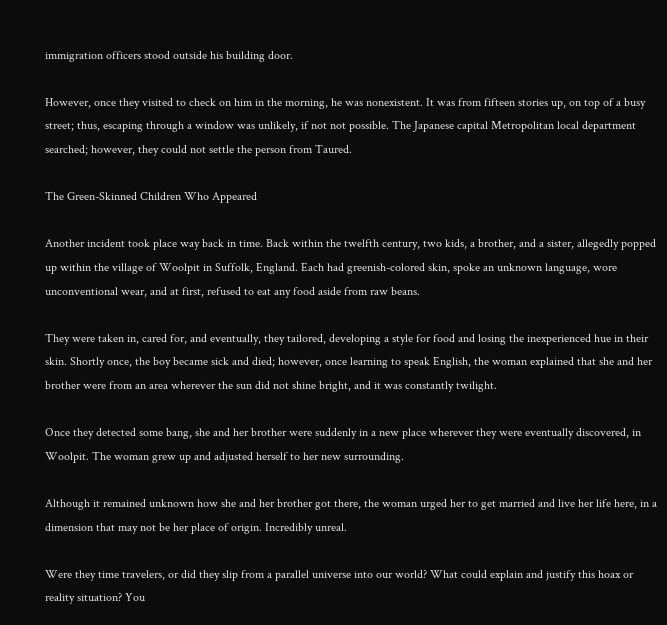immigration officers stood outside his building door.

However, once they visited to check on him in the morning, he was nonexistent. It was from fifteen stories up, on top of a busy street; thus, escaping through a window was unlikely, if not not possible. The Japanese capital Metropolitan local department searched; however, they could not settle the person from Taured.

The Green-Skinned Children Who Appeared

Another incident took place way back in time. Back within the twelfth century, two kids, a brother, and a sister, allegedly popped up within the village of Woolpit in Suffolk, England. Each had greenish-colored skin, spoke an unknown language, wore unconventional wear, and at first, refused to eat any food aside from raw beans.

They were taken in, cared for, and eventually, they tailored, developing a style for food and losing the inexperienced hue in their skin. Shortly once, the boy became sick and died; however, once learning to speak English, the woman explained that she and her brother were from an area wherever the sun did not shine bright, and it was constantly twilight.

Once they detected some bang, she and her brother were suddenly in a new place wherever they were eventually discovered, in Woolpit. The woman grew up and adjusted herself to her new surrounding.

Although it remained unknown how she and her brother got there, the woman urged her to get married and live her life here, in a dimension that may not be her place of origin. Incredibly unreal.

Were they time travelers, or did they slip from a parallel universe into our world? What could explain and justify this hoax or reality situation? You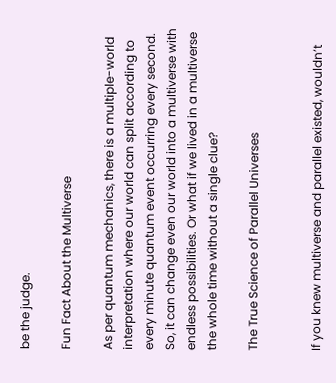be the judge.

Fun Fact About the Multiverse

As per quantum mechanics, there is a multiple-world interpretation where our world can split according to every minute quantum event occurring every second. So, it can change even our world into a multiverse with endless possibilities. Or what if we lived in a multiverse the whole time without a single clue?

The True Science of Parallel Universes


If you knew multiverse and parallel existed, wouldn’t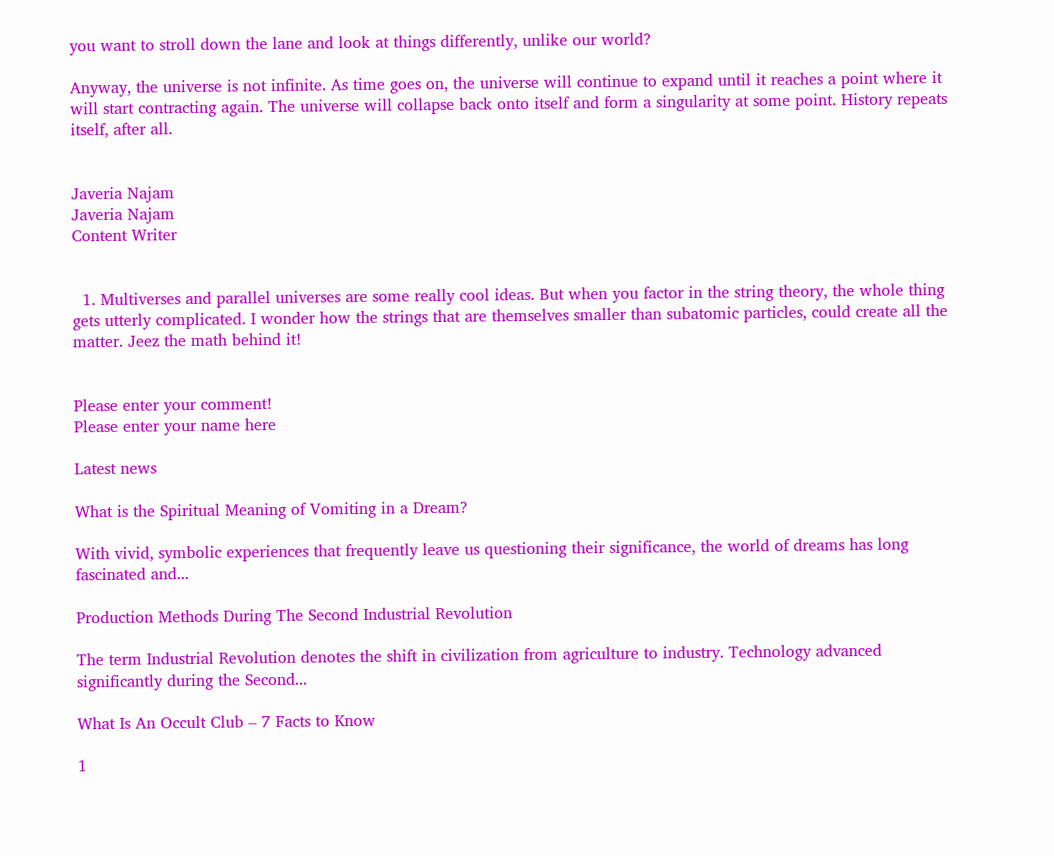you want to stroll down the lane and look at things differently, unlike our world?

Anyway, the universe is not infinite. As time goes on, the universe will continue to expand until it reaches a point where it will start contracting again. The universe will collapse back onto itself and form a singularity at some point. History repeats itself, after all.


Javeria Najam
Javeria Najam
Content Writer


  1. Multiverses and parallel universes are some really cool ideas. But when you factor in the string theory, the whole thing gets utterly complicated. I wonder how the strings that are themselves smaller than subatomic particles, could create all the matter. Jeez the math behind it!


Please enter your comment!
Please enter your name here

Latest news

What is the Spiritual Meaning of Vomiting in a Dream?

With vivid, symbolic experiences that frequently leave us questioning their significance, the world of dreams has long fascinated and...

Production Methods During The Second Industrial Revolution

The term Industrial Revolution denotes the shift in civilization from agriculture to industry. Technology advanced significantly during the Second...

What Is An Occult Club – 7 Facts to Know

1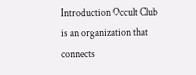Introduction Occult Club is an organization that connects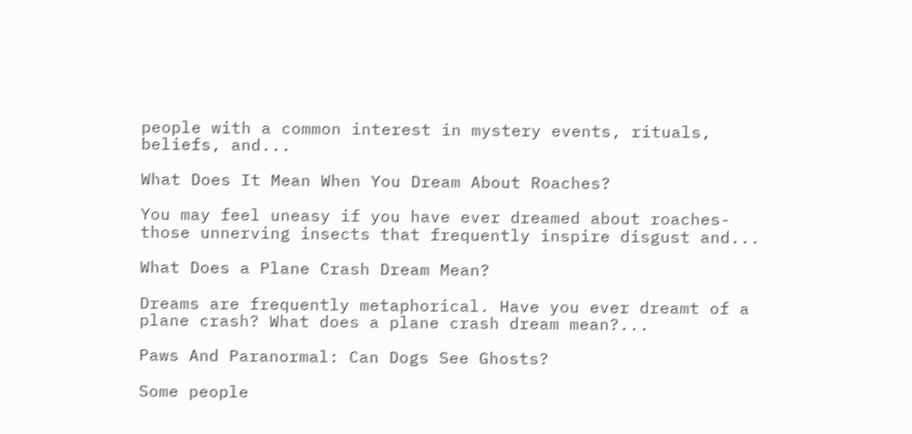people with a common interest in mystery events, rituals, beliefs, and...

What Does It Mean When You Dream About Roaches?

You may feel uneasy if you have ever dreamed about roaches- those unnerving insects that frequently inspire disgust and...

What Does a Plane Crash Dream Mean?

Dreams are frequently metaphorical. Have you ever dreamt of a plane crash? What does a plane crash dream mean?...

Paws And Paranormal: Can Dogs See Ghosts?

Some people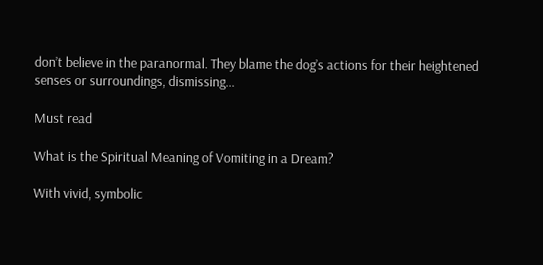don’t believe in the paranormal. They blame the dog’s actions for their heightened senses or surroundings, dismissing...

Must read

What is the Spiritual Meaning of Vomiting in a Dream?

With vivid, symbolic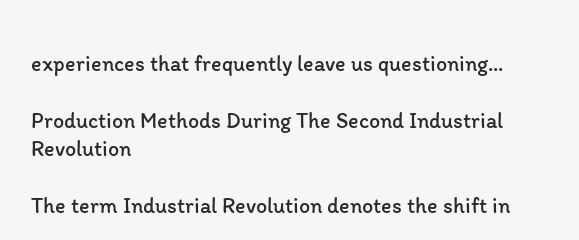experiences that frequently leave us questioning...

Production Methods During The Second Industrial Revolution

The term Industrial Revolution denotes the shift in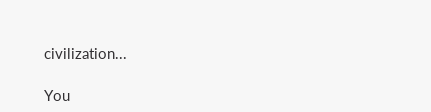civilization...

You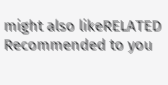might also likeRELATED
Recommended to you